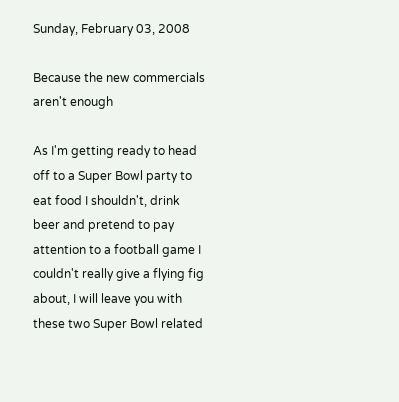Sunday, February 03, 2008

Because the new commercials aren't enough

As I'm getting ready to head off to a Super Bowl party to eat food I shouldn't, drink beer and pretend to pay attention to a football game I couldn't really give a flying fig about, I will leave you with these two Super Bowl related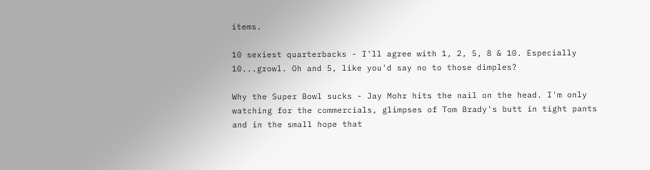items.

10 sexiest quarterbacks - I'll agree with 1, 2, 5, 8 & 10. Especially 10...growl. Oh and 5, like you'd say no to those dimples?

Why the Super Bowl sucks - Jay Mohr hits the nail on the head. I'm only watching for the commercials, glimpses of Tom Brady's butt in tight pants and in the small hope that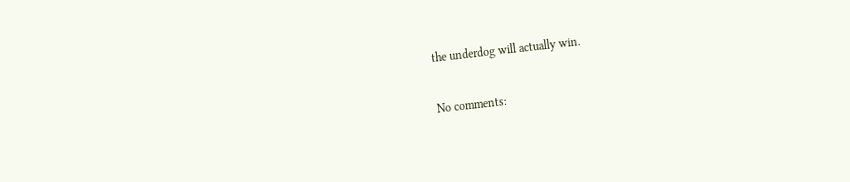the underdog will actually win.

No comments: